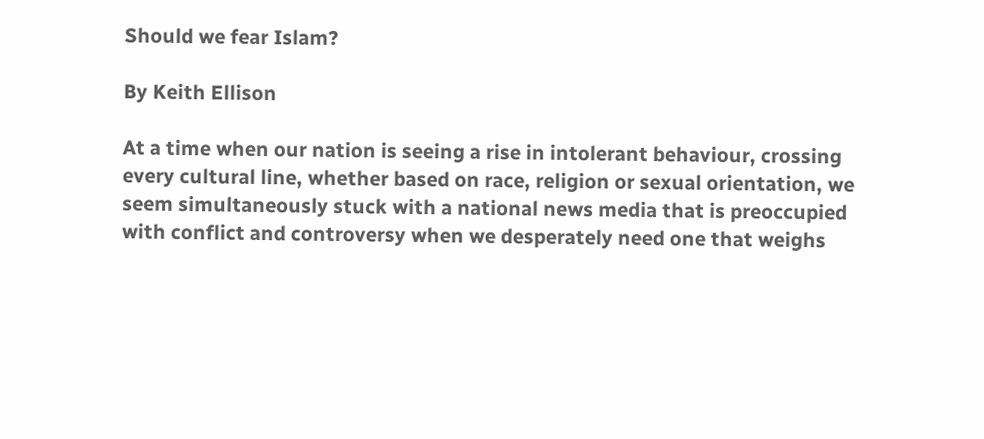Should we fear Islam?

By Keith Ellison

At a time when our nation is seeing a rise in intolerant behaviour, crossing every cultural line, whether based on race, religion or sexual orientation, we seem simultaneously stuck with a national news media that is preoccupied with conflict and controversy when we desperately need one that weighs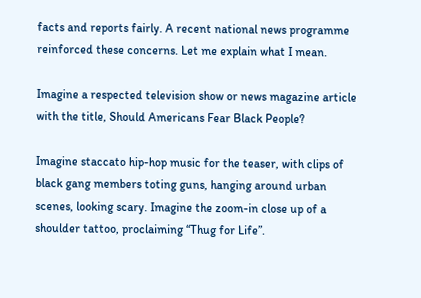facts and reports fairly. A recent national news programme reinforced these concerns. Let me explain what I mean.

Imagine a respected television show or news magazine article with the title, Should Americans Fear Black People?

Imagine staccato hip-hop music for the teaser, with clips of black gang members toting guns, hanging around urban scenes, looking scary. Imagine the zoom-in close up of a shoulder tattoo, proclaiming “Thug for Life”.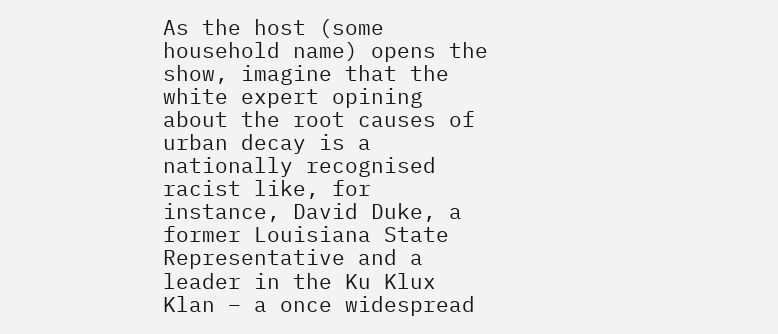As the host (some household name) opens the show, imagine that the white expert opining about the root causes of urban decay is a nationally recognised racist like, for instance, David Duke, a former Louisiana State Representative and a leader in the Ku Klux Klan – a once widespread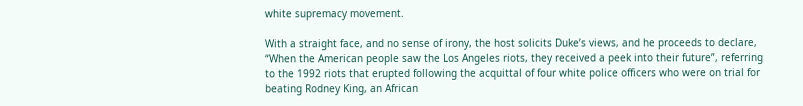white supremacy movement.

With a straight face, and no sense of irony, the host solicits Duke’s views, and he proceeds to declare, “When the American people saw the Los Angeles riots, they received a peek into their future”, referring to the 1992 riots that erupted following the acquittal of four white police officers who were on trial for beating Rodney King, an African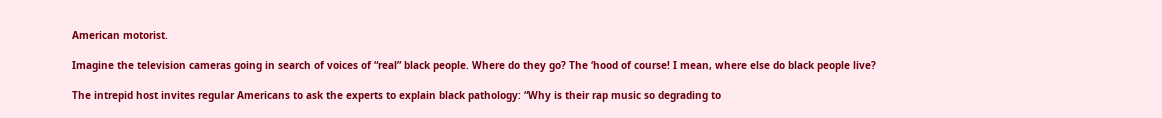American motorist.

Imagine the television cameras going in search of voices of “real” black people. Where do they go? The ‘hood of course! I mean, where else do black people live?

The intrepid host invites regular Americans to ask the experts to explain black pathology: “Why is their rap music so degrading to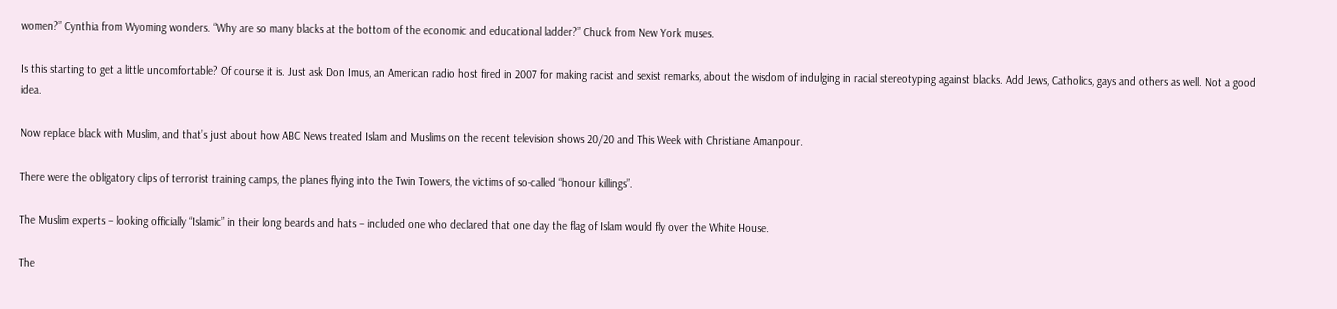women?” Cynthia from Wyoming wonders. “Why are so many blacks at the bottom of the economic and educational ladder?” Chuck from New York muses.

Is this starting to get a little uncomfortable? Of course it is. Just ask Don Imus, an American radio host fired in 2007 for making racist and sexist remarks, about the wisdom of indulging in racial stereotyping against blacks. Add Jews, Catholics, gays and others as well. Not a good idea.

Now replace black with Muslim, and that’s just about how ABC News treated Islam and Muslims on the recent television shows 20/20 and This Week with Christiane Amanpour.

There were the obligatory clips of terrorist training camps, the planes flying into the Twin Towers, the victims of so-called “honour killings”.

The Muslim experts – looking officially “Islamic” in their long beards and hats – included one who declared that one day the flag of Islam would fly over the White House.

The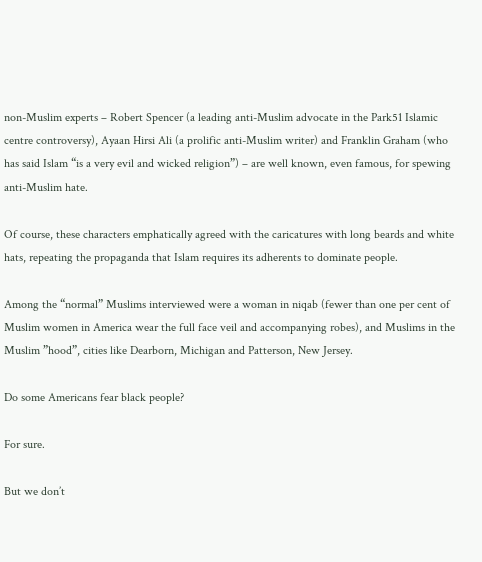non-Muslim experts – Robert Spencer (a leading anti-Muslim advocate in the Park51 Islamic centre controversy), Ayaan Hirsi Ali (a prolific anti-Muslim writer) and Franklin Graham (who has said Islam “is a very evil and wicked religion”) – are well known, even famous, for spewing anti-Muslim hate.

Of course, these characters emphatically agreed with the caricatures with long beards and white hats, repeating the propaganda that Islam requires its adherents to dominate people.

Among the “normal” Muslims interviewed were a woman in niqab (fewer than one per cent of Muslim women in America wear the full face veil and accompanying robes), and Muslims in the Muslim ”hood”, cities like Dearborn, Michigan and Patterson, New Jersey.

Do some Americans fear black people?

For sure.

But we don’t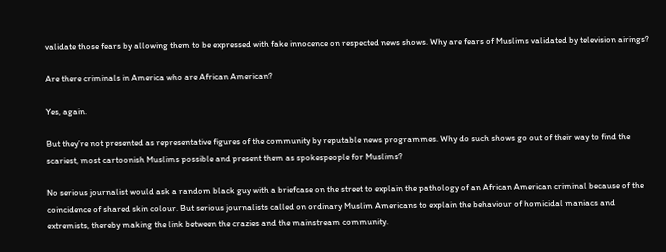validate those fears by allowing them to be expressed with fake innocence on respected news shows. Why are fears of Muslims validated by television airings?

Are there criminals in America who are African American?

Yes, again.

But they’re not presented as representative figures of the community by reputable news programmes. Why do such shows go out of their way to find the scariest, most cartoonish Muslims possible and present them as spokespeople for Muslims?

No serious journalist would ask a random black guy with a briefcase on the street to explain the pathology of an African American criminal because of the coincidence of shared skin colour. But serious journalists called on ordinary Muslim Americans to explain the behaviour of homicidal maniacs and extremists, thereby making the link between the crazies and the mainstream community.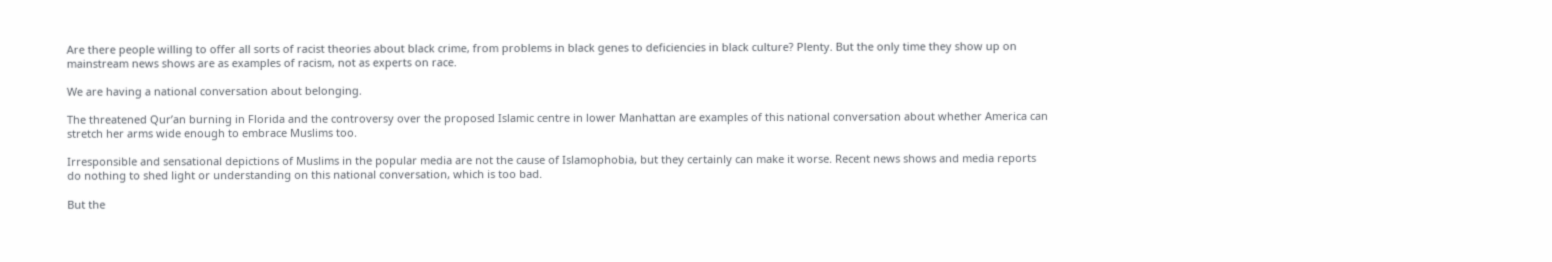Are there people willing to offer all sorts of racist theories about black crime, from problems in black genes to deficiencies in black culture? Plenty. But the only time they show up on mainstream news shows are as examples of racism, not as experts on race.

We are having a national conversation about belonging.

The threatened Qur’an burning in Florida and the controversy over the proposed Islamic centre in lower Manhattan are examples of this national conversation about whether America can stretch her arms wide enough to embrace Muslims too.

Irresponsible and sensational depictions of Muslims in the popular media are not the cause of Islamophobia, but they certainly can make it worse. Recent news shows and media reports do nothing to shed light or understanding on this national conversation, which is too bad.

But the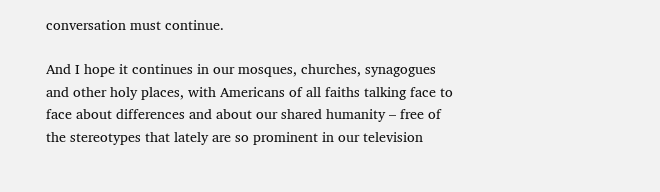conversation must continue.

And I hope it continues in our mosques, churches, synagogues and other holy places, with Americans of all faiths talking face to face about differences and about our shared humanity – free of the stereotypes that lately are so prominent in our television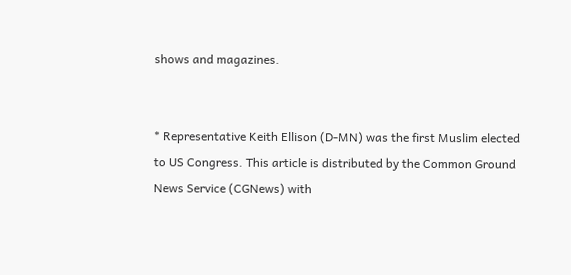shows and magazines.


* Representative Keith Ellison (D-MN) was the first Muslim elected to US Congress. This article is distributed by the Common Ground News Service (CGNews) with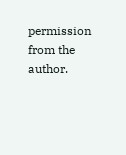permission from the author.